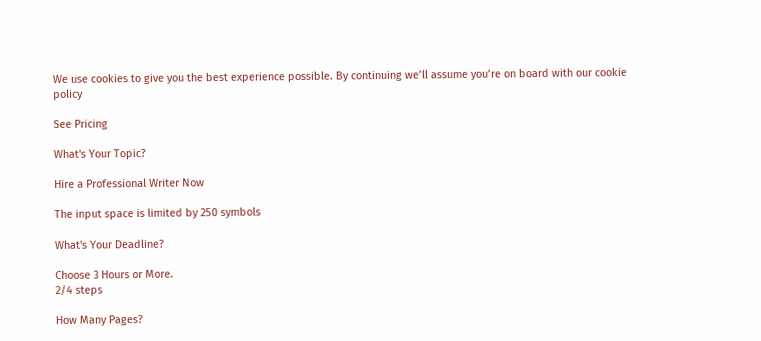We use cookies to give you the best experience possible. By continuing we’ll assume you’re on board with our cookie policy

See Pricing

What's Your Topic?

Hire a Professional Writer Now

The input space is limited by 250 symbols

What's Your Deadline?

Choose 3 Hours or More.
2/4 steps

How Many Pages?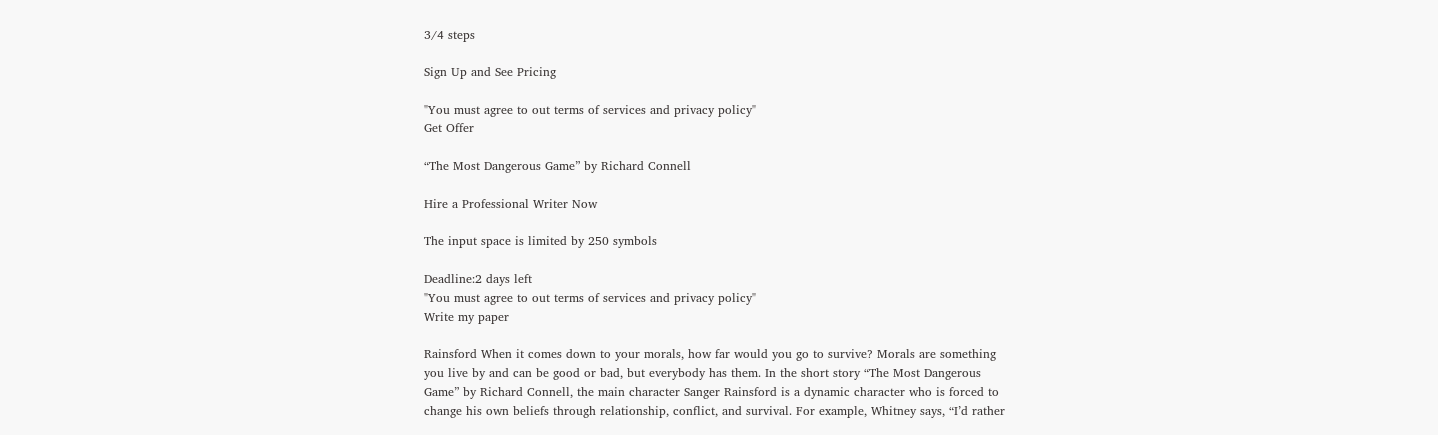3/4 steps

Sign Up and See Pricing

"You must agree to out terms of services and privacy policy"
Get Offer

“The Most Dangerous Game” by Richard Connell

Hire a Professional Writer Now

The input space is limited by 250 symbols

Deadline:2 days left
"You must agree to out terms of services and privacy policy"
Write my paper

Rainsford When it comes down to your morals, how far would you go to survive? Morals are something you live by and can be good or bad, but everybody has them. In the short story “The Most Dangerous Game” by Richard Connell, the main character Sanger Rainsford is a dynamic character who is forced to change his own beliefs through relationship, conflict, and survival. For example, Whitney says, “I’d rather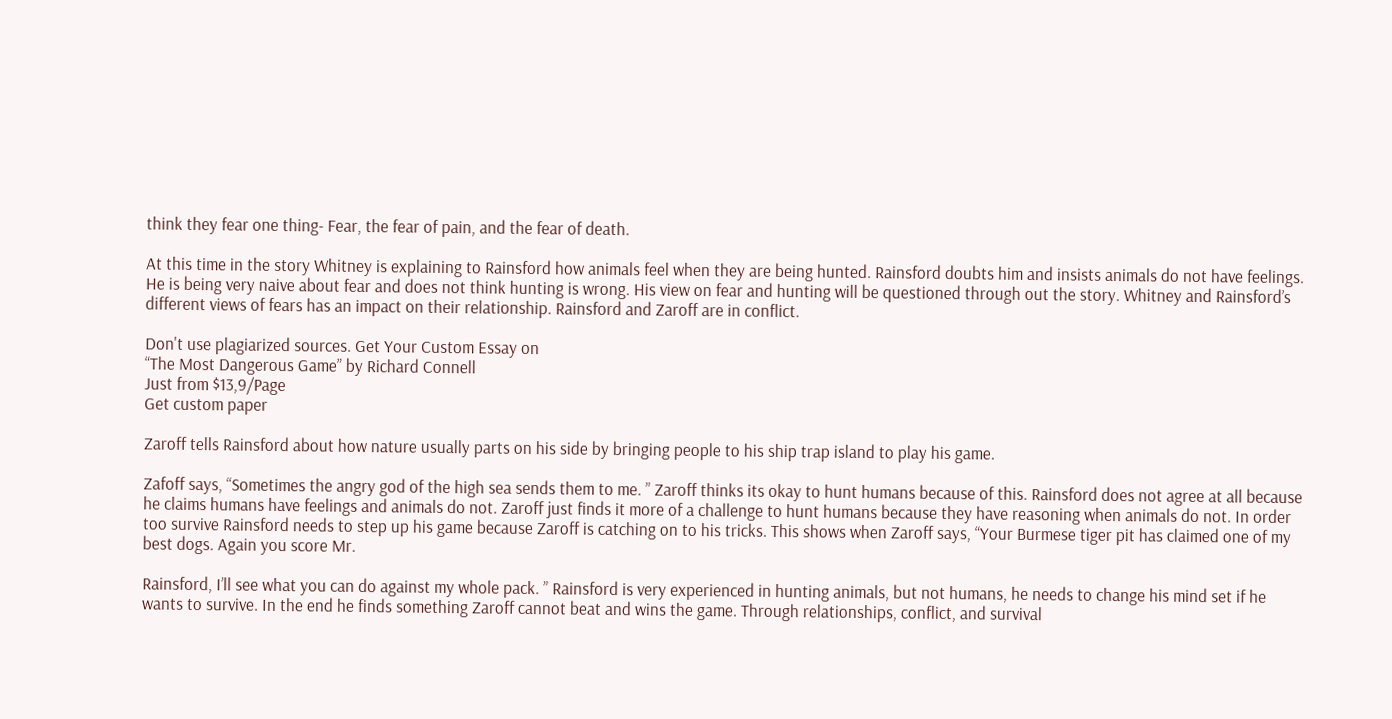think they fear one thing- Fear, the fear of pain, and the fear of death.

At this time in the story Whitney is explaining to Rainsford how animals feel when they are being hunted. Rainsford doubts him and insists animals do not have feelings. He is being very naive about fear and does not think hunting is wrong. His view on fear and hunting will be questioned through out the story. Whitney and Rainsford’s different views of fears has an impact on their relationship. Rainsford and Zaroff are in conflict.

Don't use plagiarized sources. Get Your Custom Essay on
“The Most Dangerous Game” by Richard Connell
Just from $13,9/Page
Get custom paper

Zaroff tells Rainsford about how nature usually parts on his side by bringing people to his ship trap island to play his game.

Zafoff says, “Sometimes the angry god of the high sea sends them to me. ” Zaroff thinks its okay to hunt humans because of this. Rainsford does not agree at all because he claims humans have feelings and animals do not. Zaroff just finds it more of a challenge to hunt humans because they have reasoning when animals do not. In order too survive Rainsford needs to step up his game because Zaroff is catching on to his tricks. This shows when Zaroff says, “Your Burmese tiger pit has claimed one of my best dogs. Again you score Mr.

Rainsford, I’ll see what you can do against my whole pack. ” Rainsford is very experienced in hunting animals, but not humans, he needs to change his mind set if he wants to survive. In the end he finds something Zaroff cannot beat and wins the game. Through relationships, conflict, and survival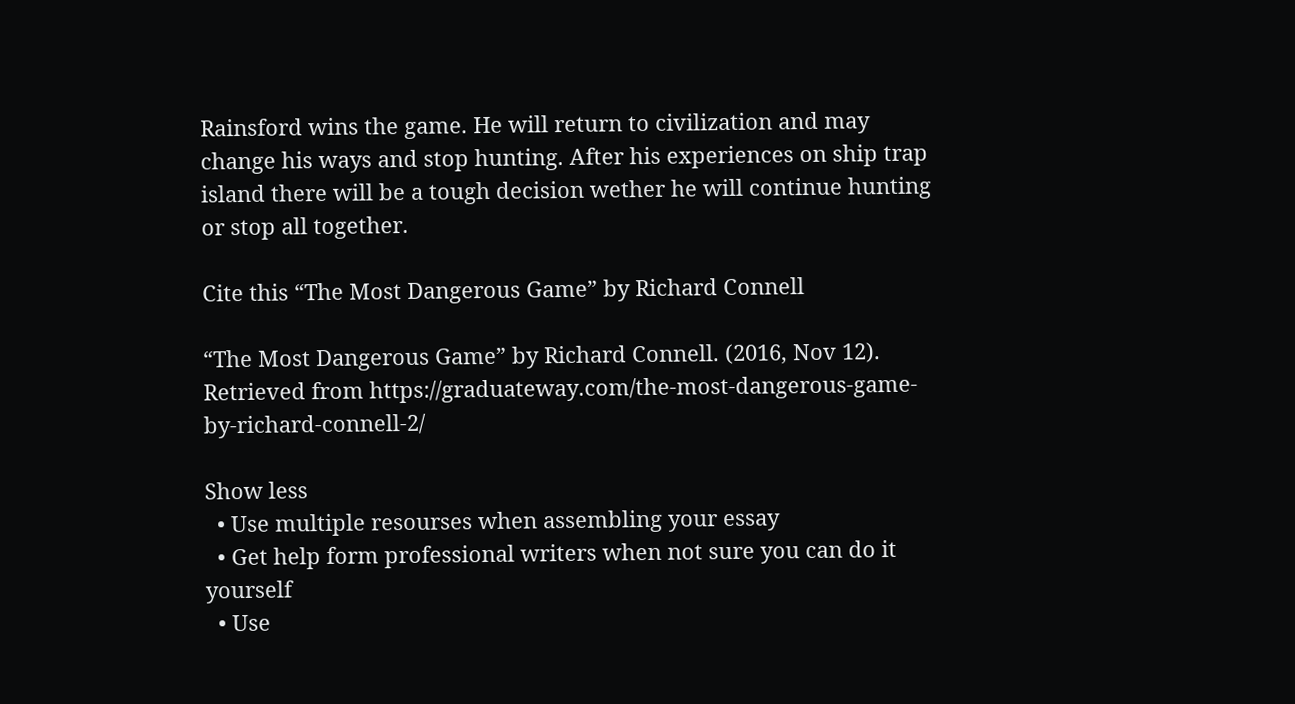Rainsford wins the game. He will return to civilization and may change his ways and stop hunting. After his experiences on ship trap island there will be a tough decision wether he will continue hunting or stop all together.

Cite this “The Most Dangerous Game” by Richard Connell

“The Most Dangerous Game” by Richard Connell. (2016, Nov 12). Retrieved from https://graduateway.com/the-most-dangerous-game-by-richard-connell-2/

Show less
  • Use multiple resourses when assembling your essay
  • Get help form professional writers when not sure you can do it yourself
  • Use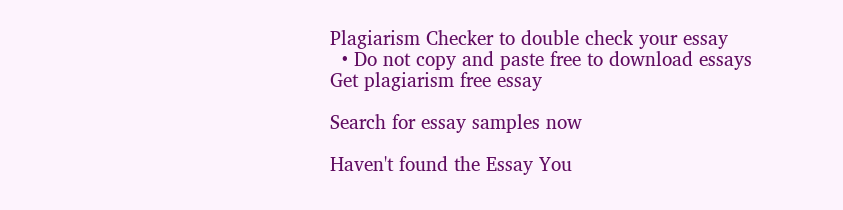Plagiarism Checker to double check your essay
  • Do not copy and paste free to download essays
Get plagiarism free essay

Search for essay samples now

Haven't found the Essay You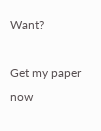Want?

Get my paper now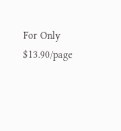For Only $13.90/page